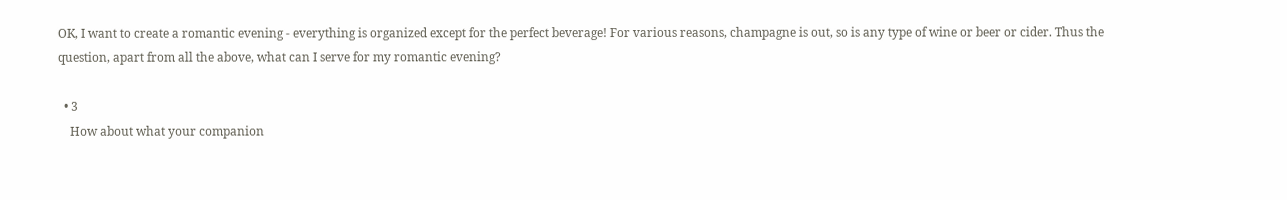OK, I want to create a romantic evening - everything is organized except for the perfect beverage! For various reasons, champagne is out, so is any type of wine or beer or cider. Thus the question, apart from all the above, what can I serve for my romantic evening?

  • 3
    How about what your companion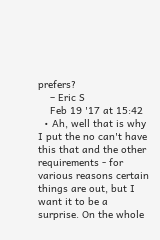prefers?
    – Eric S
    Feb 19 '17 at 15:42
  • Ah, well that is why I put the no can't have this that and the other requirements - for various reasons certain things are out, but I want it to be a surprise. On the whole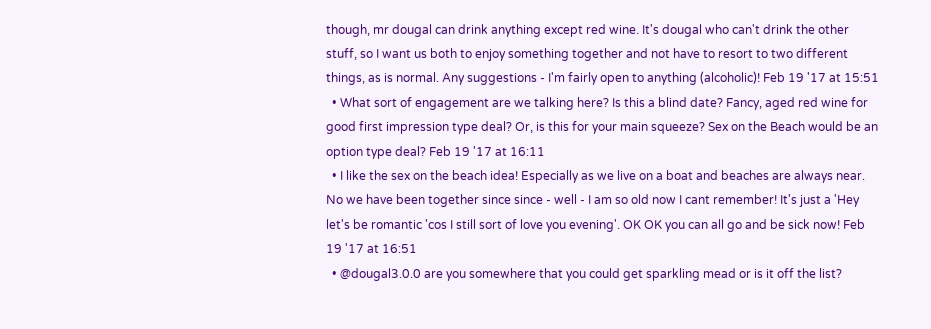though, mr dougal can drink anything except red wine. It's dougal who can't drink the other stuff, so I want us both to enjoy something together and not have to resort to two different things, as is normal. Any suggestions - I'm fairly open to anything (alcoholic)! Feb 19 '17 at 15:51
  • What sort of engagement are we talking here? Is this a blind date? Fancy, aged red wine for good first impression type deal? Or, is this for your main squeeze? Sex on the Beach would be an option type deal? Feb 19 '17 at 16:11
  • I like the sex on the beach idea! Especially as we live on a boat and beaches are always near. No we have been together since since - well - I am so old now I cant remember! It's just a 'Hey let's be romantic 'cos I still sort of love you evening'. OK OK you can all go and be sick now! Feb 19 '17 at 16:51
  • @dougal3.0.0 are you somewhere that you could get sparkling mead or is it off the list?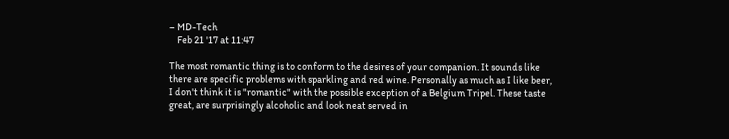– MD-Tech
    Feb 21 '17 at 11:47

The most romantic thing is to conform to the desires of your companion. It sounds like there are specific problems with sparkling and red wine. Personally as much as I like beer, I don't think it is "romantic" with the possible exception of a Belgium Tripel. These taste great, are surprisingly alcoholic and look neat served in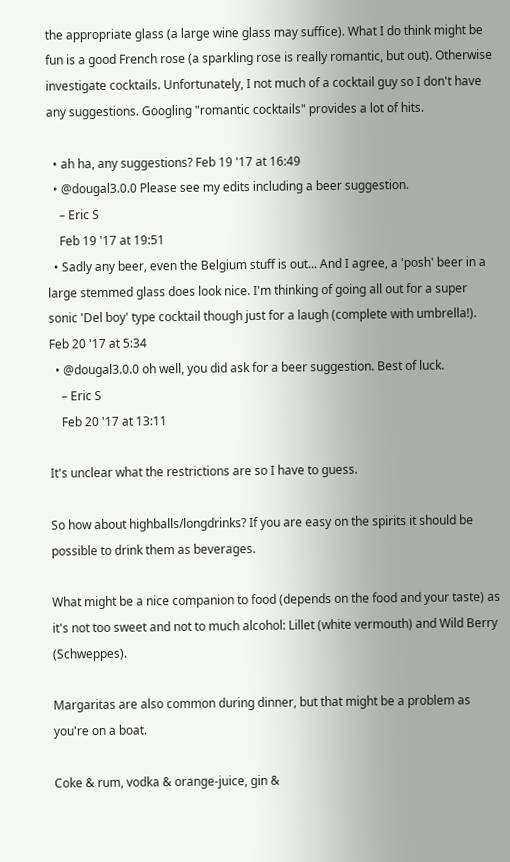the appropriate glass (a large wine glass may suffice). What I do think might be fun is a good French rose (a sparkling rose is really romantic, but out). Otherwise investigate cocktails. Unfortunately, I not much of a cocktail guy so I don't have any suggestions. Googling "romantic cocktails" provides a lot of hits.

  • ah ha, any suggestions? Feb 19 '17 at 16:49
  • @dougal3.0.0 Please see my edits including a beer suggestion.
    – Eric S
    Feb 19 '17 at 19:51
  • Sadly any beer, even the Belgium stuff is out... And I agree, a 'posh' beer in a large stemmed glass does look nice. I'm thinking of going all out for a super sonic 'Del boy' type cocktail though just for a laugh (complete with umbrella!). Feb 20 '17 at 5:34
  • @dougal3.0.0 oh well, you did ask for a beer suggestion. Best of luck.
    – Eric S
    Feb 20 '17 at 13:11

It's unclear what the restrictions are so I have to guess.

So how about highballs/longdrinks? If you are easy on the spirits it should be possible to drink them as beverages.

What might be a nice companion to food (depends on the food and your taste) as it's not too sweet and not to much alcohol: Lillet (white vermouth) and Wild Berry (Schweppes).

Margaritas are also common during dinner, but that might be a problem as you're on a boat.

Coke & rum, vodka & orange-juice, gin &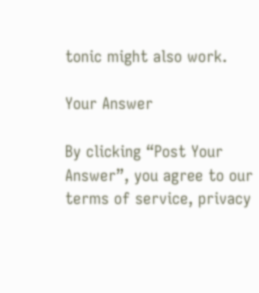tonic might also work.

Your Answer

By clicking “Post Your Answer”, you agree to our terms of service, privacy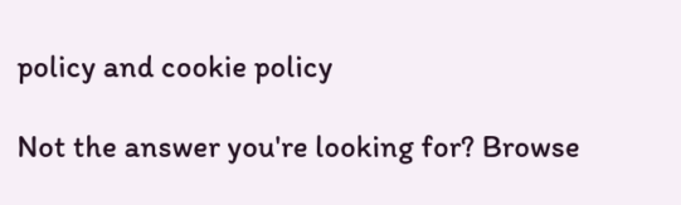policy and cookie policy

Not the answer you're looking for? Browse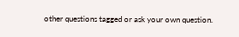other questions tagged or ask your own question.